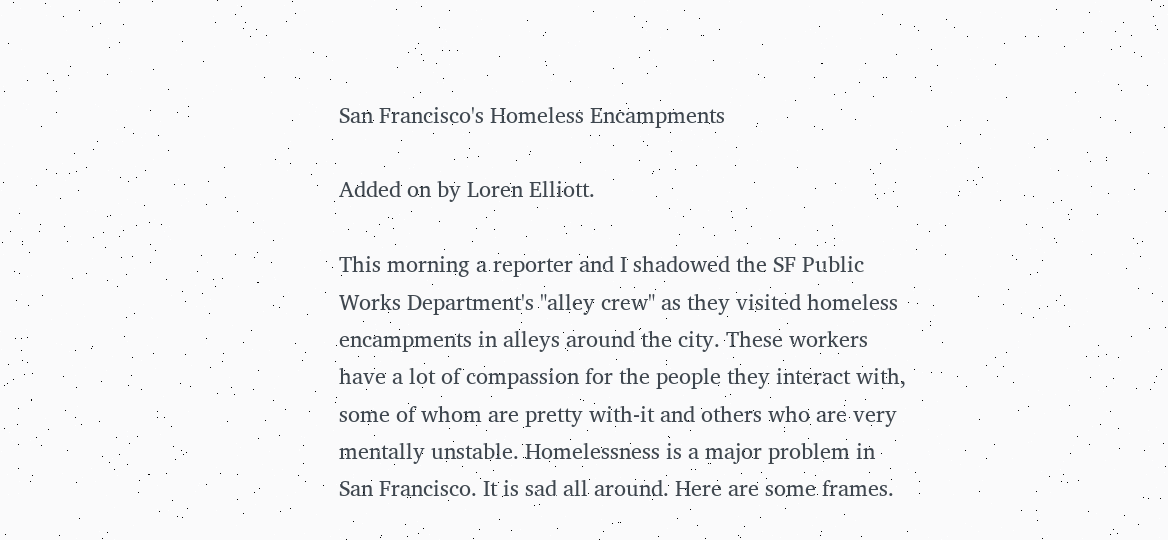San Francisco's Homeless Encampments

Added on by Loren Elliott.

This morning a reporter and I shadowed the SF Public Works Department's "alley crew" as they visited homeless encampments in alleys around the city. These workers have a lot of compassion for the people they interact with, some of whom are pretty with-it and others who are very mentally unstable. Homelessness is a major problem in San Francisco. It is sad all around. Here are some frames.